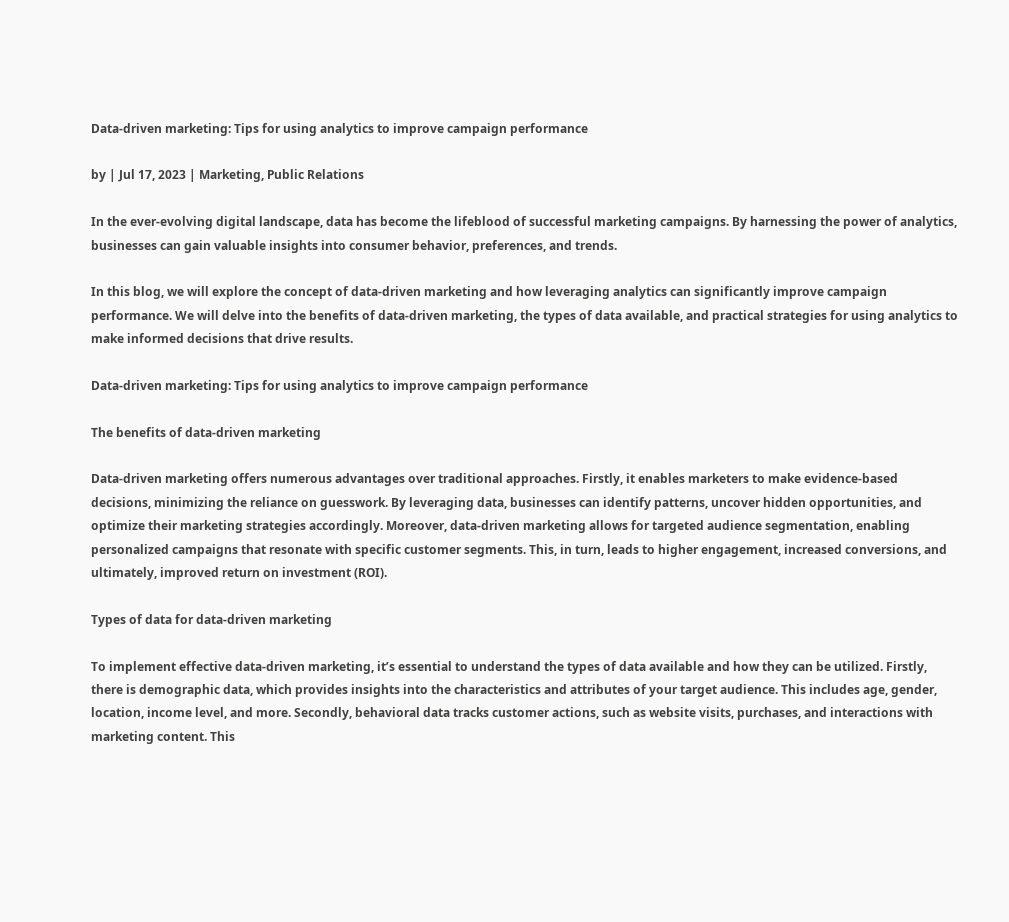Data-driven marketing: Tips for using analytics to improve campaign performance

by | Jul 17, 2023 | Marketing, Public Relations

In the ever-evolving digital landscape, data has become the lifeblood of successful marketing campaigns. By harnessing the power of analytics, businesses can gain valuable insights into consumer behavior, preferences, and trends.

In this blog, we will explore the concept of data-driven marketing and how leveraging analytics can significantly improve campaign performance. We will delve into the benefits of data-driven marketing, the types of data available, and practical strategies for using analytics to make informed decisions that drive results.

Data-driven marketing: Tips for using analytics to improve campaign performance

The benefits of data-driven marketing

Data-driven marketing offers numerous advantages over traditional approaches. Firstly, it enables marketers to make evidence-based decisions, minimizing the reliance on guesswork. By leveraging data, businesses can identify patterns, uncover hidden opportunities, and optimize their marketing strategies accordingly. Moreover, data-driven marketing allows for targeted audience segmentation, enabling personalized campaigns that resonate with specific customer segments. This, in turn, leads to higher engagement, increased conversions, and ultimately, improved return on investment (ROI).

Types of data for data-driven marketing

To implement effective data-driven marketing, it’s essential to understand the types of data available and how they can be utilized. Firstly, there is demographic data, which provides insights into the characteristics and attributes of your target audience. This includes age, gender, location, income level, and more. Secondly, behavioral data tracks customer actions, such as website visits, purchases, and interactions with marketing content. This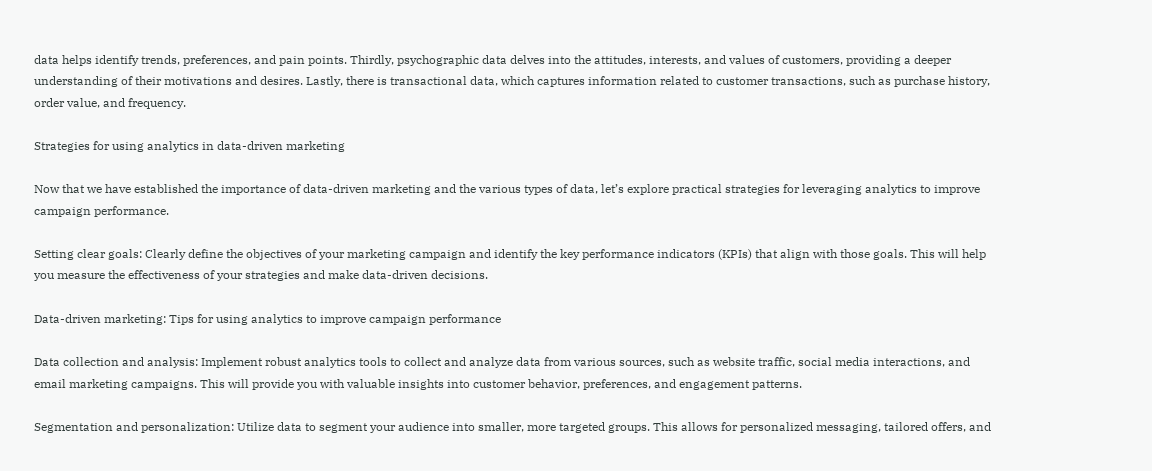data helps identify trends, preferences, and pain points. Thirdly, psychographic data delves into the attitudes, interests, and values of customers, providing a deeper understanding of their motivations and desires. Lastly, there is transactional data, which captures information related to customer transactions, such as purchase history, order value, and frequency.

Strategies for using analytics in data-driven marketing

Now that we have established the importance of data-driven marketing and the various types of data, let’s explore practical strategies for leveraging analytics to improve campaign performance.

Setting clear goals: Clearly define the objectives of your marketing campaign and identify the key performance indicators (KPIs) that align with those goals. This will help you measure the effectiveness of your strategies and make data-driven decisions.

Data-driven marketing: Tips for using analytics to improve campaign performance

Data collection and analysis: Implement robust analytics tools to collect and analyze data from various sources, such as website traffic, social media interactions, and email marketing campaigns. This will provide you with valuable insights into customer behavior, preferences, and engagement patterns.

Segmentation and personalization: Utilize data to segment your audience into smaller, more targeted groups. This allows for personalized messaging, tailored offers, and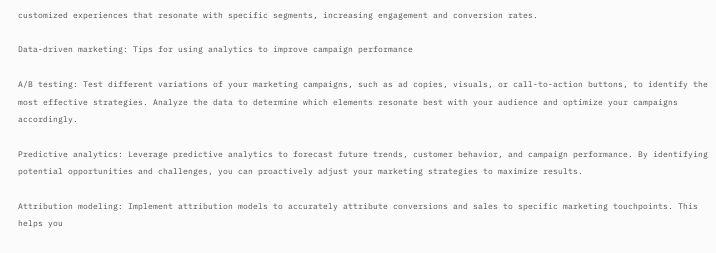customized experiences that resonate with specific segments, increasing engagement and conversion rates.

Data-driven marketing: Tips for using analytics to improve campaign performance

A/B testing: Test different variations of your marketing campaigns, such as ad copies, visuals, or call-to-action buttons, to identify the most effective strategies. Analyze the data to determine which elements resonate best with your audience and optimize your campaigns accordingly.

Predictive analytics: Leverage predictive analytics to forecast future trends, customer behavior, and campaign performance. By identifying potential opportunities and challenges, you can proactively adjust your marketing strategies to maximize results.

Attribution modeling: Implement attribution models to accurately attribute conversions and sales to specific marketing touchpoints. This helps you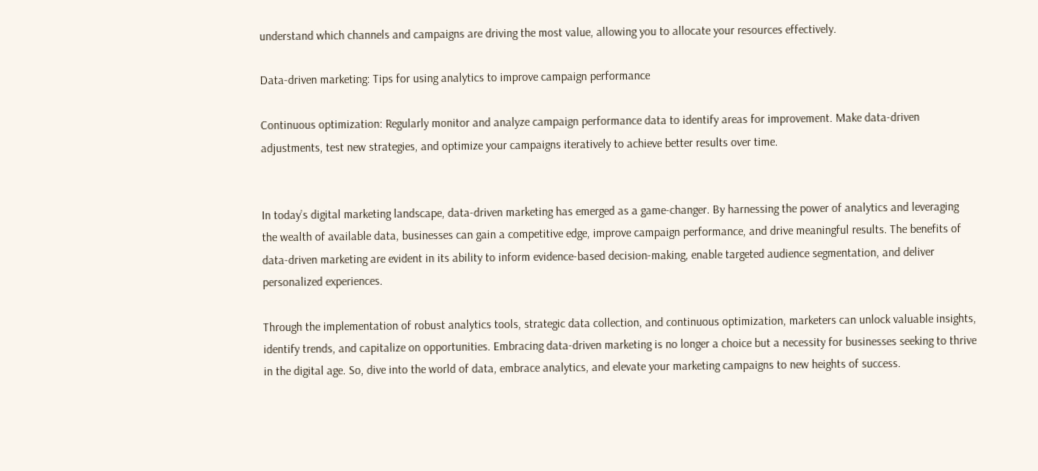understand which channels and campaigns are driving the most value, allowing you to allocate your resources effectively.

Data-driven marketing: Tips for using analytics to improve campaign performance

Continuous optimization: Regularly monitor and analyze campaign performance data to identify areas for improvement. Make data-driven adjustments, test new strategies, and optimize your campaigns iteratively to achieve better results over time.


In today’s digital marketing landscape, data-driven marketing has emerged as a game-changer. By harnessing the power of analytics and leveraging the wealth of available data, businesses can gain a competitive edge, improve campaign performance, and drive meaningful results. The benefits of data-driven marketing are evident in its ability to inform evidence-based decision-making, enable targeted audience segmentation, and deliver personalized experiences.

Through the implementation of robust analytics tools, strategic data collection, and continuous optimization, marketers can unlock valuable insights, identify trends, and capitalize on opportunities. Embracing data-driven marketing is no longer a choice but a necessity for businesses seeking to thrive in the digital age. So, dive into the world of data, embrace analytics, and elevate your marketing campaigns to new heights of success.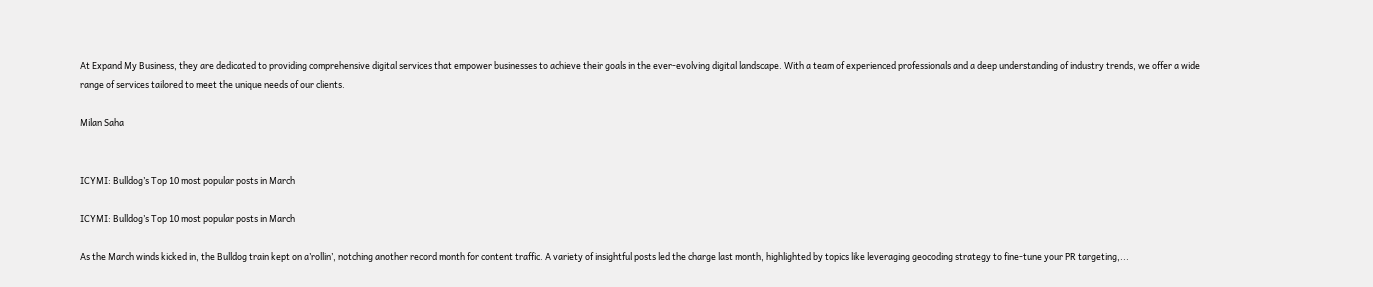At Expand My Business, they are dedicated to providing comprehensive digital services that empower businesses to achieve their goals in the ever-evolving digital landscape. With a team of experienced professionals and a deep understanding of industry trends, we offer a wide range of services tailored to meet the unique needs of our clients.

Milan Saha


ICYMI: Bulldog’s Top 10 most popular posts in March

ICYMI: Bulldog’s Top 10 most popular posts in March

As the March winds kicked in, the Bulldog train kept on a’rollin’, notching another record month for content traffic. A variety of insightful posts led the charge last month, highlighted by topics like leveraging geocoding strategy to fine-tune your PR targeting,...